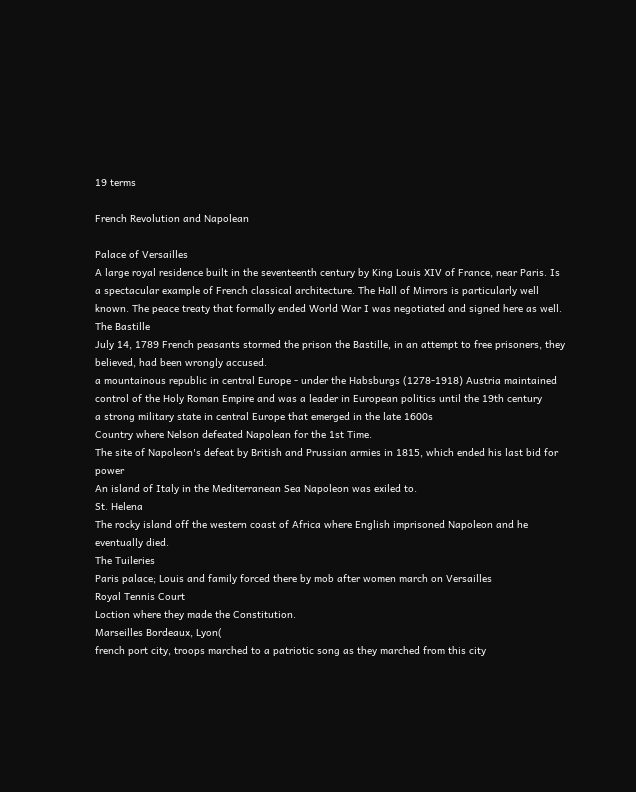19 terms

French Revolution and Napolean

Palace of Versailles
A large royal residence built in the seventeenth century by King Louis XIV of France, near Paris. Is a spectacular example of French classical architecture. The Hall of Mirrors is particularly well known. The peace treaty that formally ended World War I was negotiated and signed here as well.
The Bastille
July 14, 1789 French peasants stormed the prison the Bastille, in an attempt to free prisoners, they believed, had been wrongly accused.
a mountainous republic in central Europe - under the Habsburgs (1278-1918) Austria maintained control of the Holy Roman Empire and was a leader in European politics until the 19th century
a strong military state in central Europe that emerged in the late 1600s
Country where Nelson defeated Napolean for the 1st Time.
The site of Napoleon's defeat by British and Prussian armies in 1815, which ended his last bid for power
An island of Italy in the Mediterranean Sea Napoleon was exiled to.
St. Helena
The rocky island off the western coast of Africa where English imprisoned Napoleon and he eventually died.
The Tuileries
Paris palace; Louis and family forced there by mob after women march on Versailles
Royal Tennis Court
Loction where they made the Constitution.
Marseilles Bordeaux, Lyon(
french port city, troops marched to a patriotic song as they marched from this city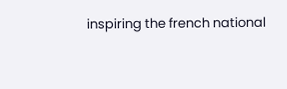inspiring the french national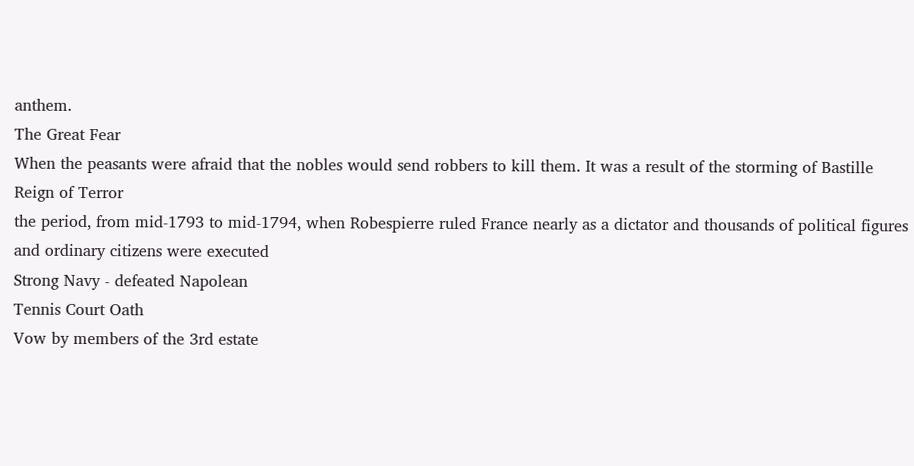anthem.
The Great Fear
When the peasants were afraid that the nobles would send robbers to kill them. It was a result of the storming of Bastille
Reign of Terror
the period, from mid-1793 to mid-1794, when Robespierre ruled France nearly as a dictator and thousands of political figures and ordinary citizens were executed
Strong Navy - defeated Napolean
Tennis Court Oath
Vow by members of the 3rd estate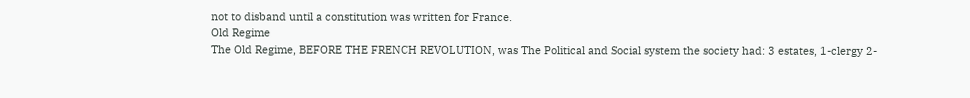not to disband until a constitution was written for France.
Old Regime
The Old Regime, BEFORE THE FRENCH REVOLUTION, was The Political and Social system the society had: 3 estates, 1-clergy 2-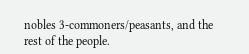nobles 3-commoners/peasants, and the rest of the people.